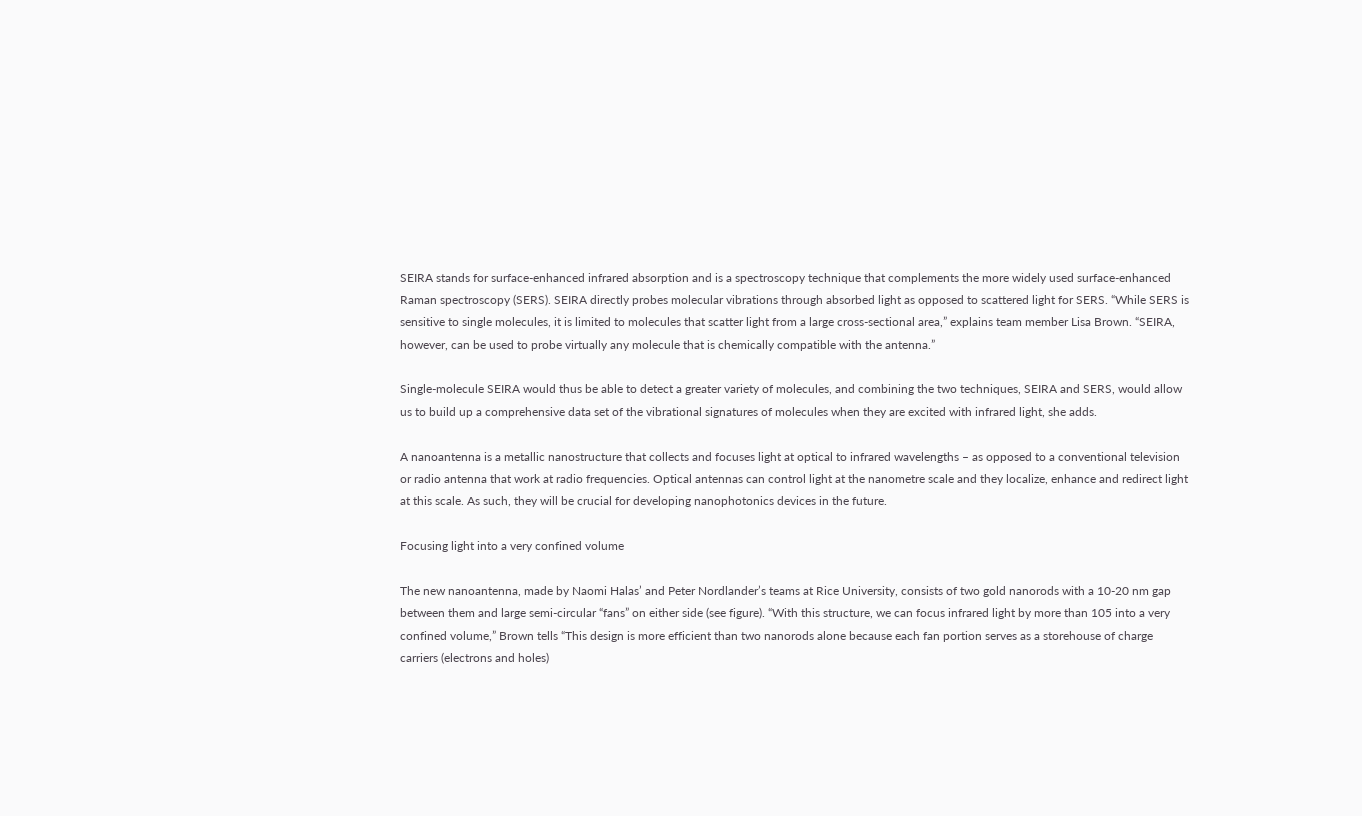SEIRA stands for surface-enhanced infrared absorption and is a spectroscopy technique that complements the more widely used surface-enhanced Raman spectroscopy (SERS). SEIRA directly probes molecular vibrations through absorbed light as opposed to scattered light for SERS. “While SERS is sensitive to single molecules, it is limited to molecules that scatter light from a large cross-sectional area,” explains team member Lisa Brown. “SEIRA, however, can be used to probe virtually any molecule that is chemically compatible with the antenna.”

Single-molecule SEIRA would thus be able to detect a greater variety of molecules, and combining the two techniques, SEIRA and SERS, would allow us to build up a comprehensive data set of the vibrational signatures of molecules when they are excited with infrared light, she adds.

A nanoantenna is a metallic nanostructure that collects and focuses light at optical to infrared wavelengths – as opposed to a conventional television or radio antenna that work at radio frequencies. Optical antennas can control light at the nanometre scale and they localize, enhance and redirect light at this scale. As such, they will be crucial for developing nanophotonics devices in the future.

Focusing light into a very confined volume

The new nanoantenna, made by Naomi Halas’ and Peter Nordlander’s teams at Rice University, consists of two gold nanorods with a 10-20 nm gap between them and large semi-circular “fans” on either side (see figure). “With this structure, we can focus infrared light by more than 105 into a very confined volume,” Brown tells “This design is more efficient than two nanorods alone because each fan portion serves as a storehouse of charge carriers (electrons and holes)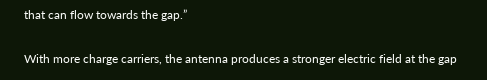that can flow towards the gap.”

With more charge carriers, the antenna produces a stronger electric field at the gap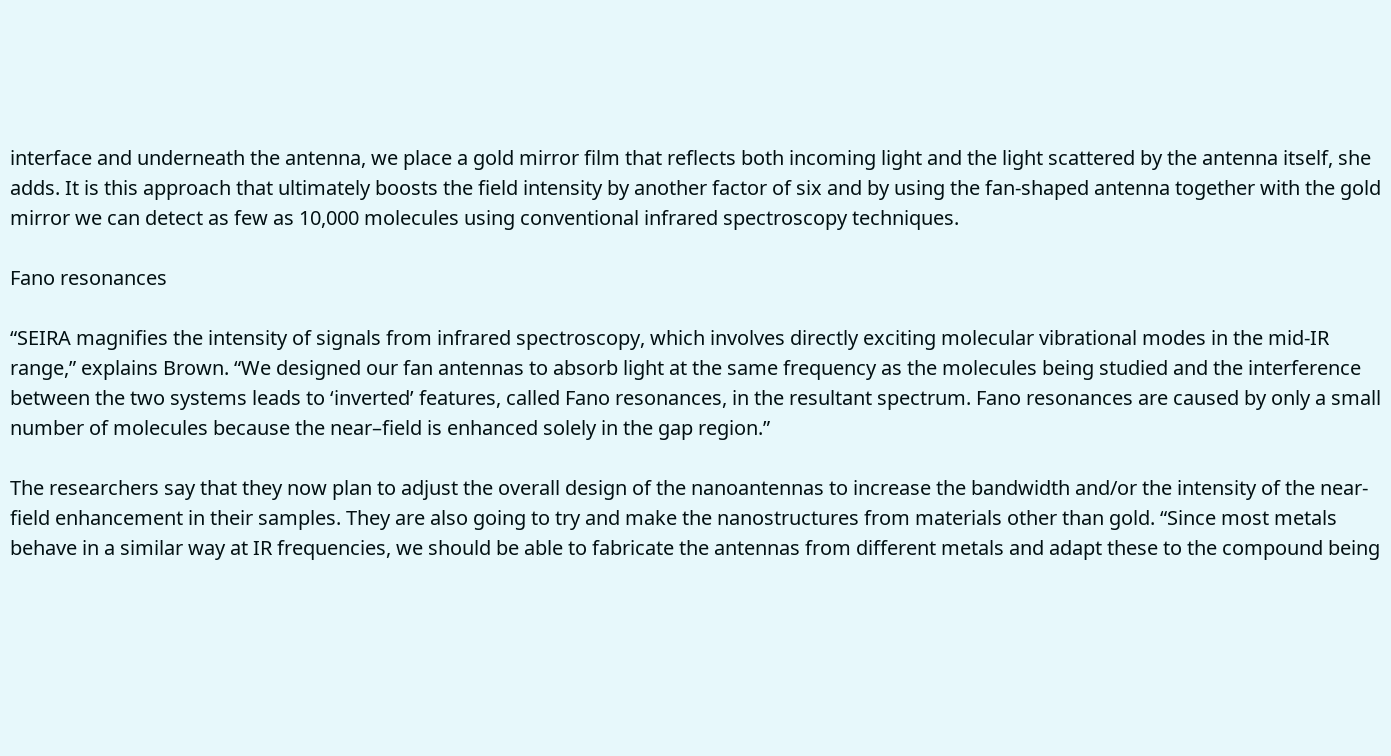interface and underneath the antenna, we place a gold mirror film that reflects both incoming light and the light scattered by the antenna itself, she adds. It is this approach that ultimately boosts the field intensity by another factor of six and by using the fan-shaped antenna together with the gold mirror we can detect as few as 10,000 molecules using conventional infrared spectroscopy techniques.

Fano resonances

“SEIRA magnifies the intensity of signals from infrared spectroscopy, which involves directly exciting molecular vibrational modes in the mid-IR range,” explains Brown. “We designed our fan antennas to absorb light at the same frequency as the molecules being studied and the interference between the two systems leads to ‘inverted’ features, called Fano resonances, in the resultant spectrum. Fano resonances are caused by only a small number of molecules because the near–field is enhanced solely in the gap region.”

The researchers say that they now plan to adjust the overall design of the nanoantennas to increase the bandwidth and/or the intensity of the near-field enhancement in their samples. They are also going to try and make the nanostructures from materials other than gold. “Since most metals behave in a similar way at IR frequencies, we should be able to fabricate the antennas from different metals and adapt these to the compound being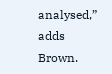analysed,” adds Brown.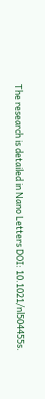The research is detailed in Nano Letters DOI: 10.1021/nl504455s.